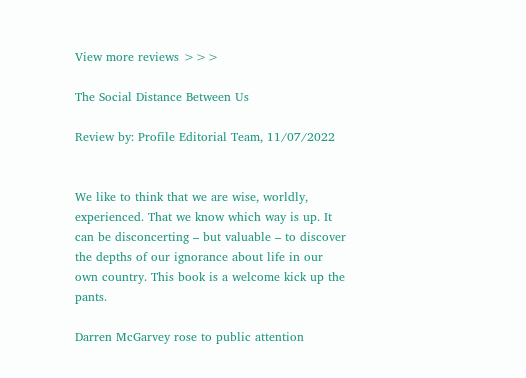View more reviews >>>

The Social Distance Between Us

Review by: Profile Editorial Team, 11/07/2022


We like to think that we are wise, worldly, experienced. That we know which way is up. It can be disconcerting – but valuable – to discover the depths of our ignorance about life in our own country. This book is a welcome kick up the pants.

Darren McGarvey rose to public attention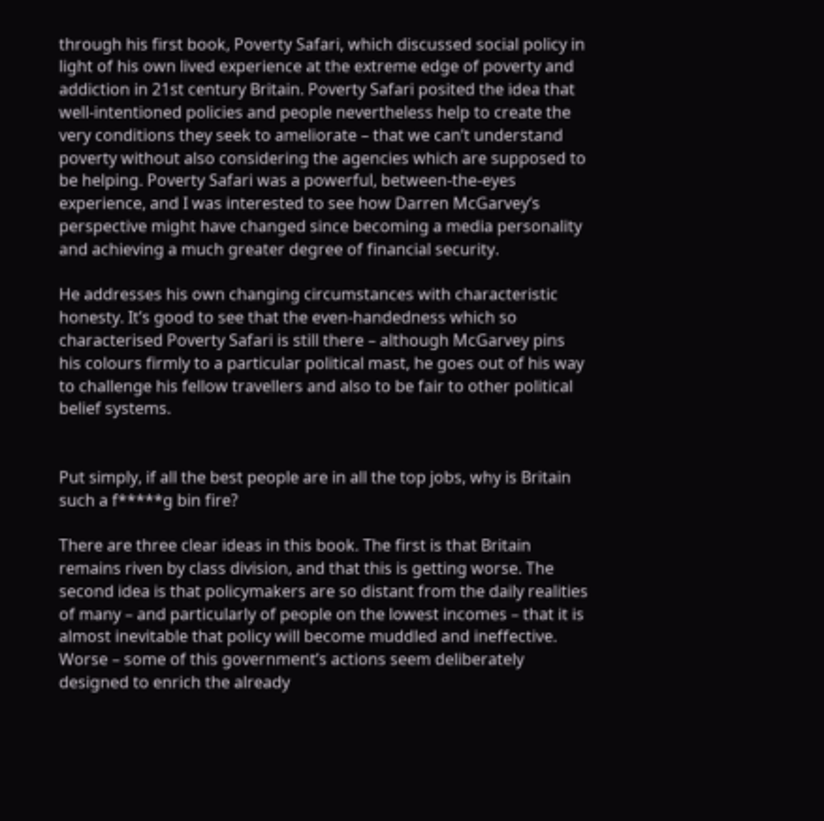through his first book, Poverty Safari, which discussed social policy in light of his own lived experience at the extreme edge of poverty and addiction in 21st century Britain. Poverty Safari posited the idea that well-intentioned policies and people nevertheless help to create the very conditions they seek to ameliorate – that we can’t understand poverty without also considering the agencies which are supposed to be helping. Poverty Safari was a powerful, between-the-eyes experience, and I was interested to see how Darren McGarvey’s perspective might have changed since becoming a media personality and achieving a much greater degree of financial security.

He addresses his own changing circumstances with characteristic honesty. It’s good to see that the even-handedness which so characterised Poverty Safari is still there – although McGarvey pins his colours firmly to a particular political mast, he goes out of his way to challenge his fellow travellers and also to be fair to other political belief systems.


Put simply, if all the best people are in all the top jobs, why is Britain such a f*****g bin fire?

There are three clear ideas in this book. The first is that Britain remains riven by class division, and that this is getting worse. The second idea is that policymakers are so distant from the daily realities of many – and particularly of people on the lowest incomes – that it is almost inevitable that policy will become muddled and ineffective. Worse – some of this government’s actions seem deliberately designed to enrich the already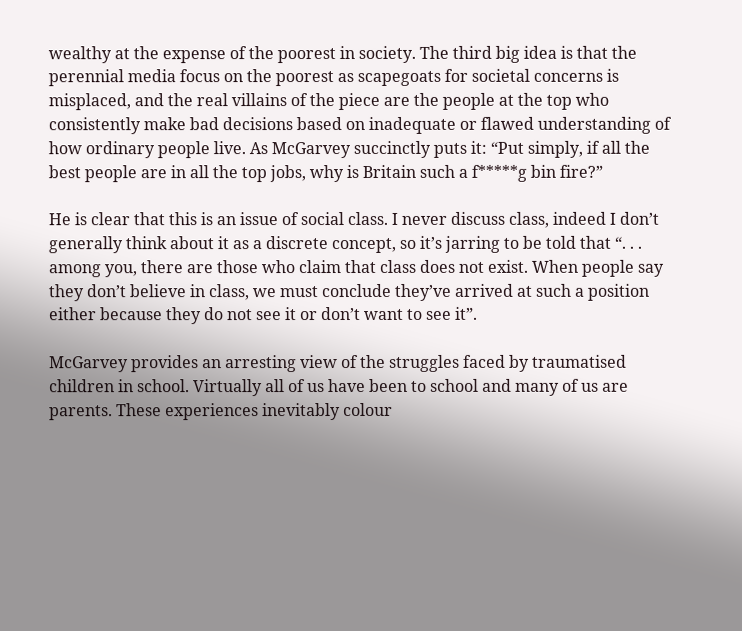wealthy at the expense of the poorest in society. The third big idea is that the perennial media focus on the poorest as scapegoats for societal concerns is misplaced, and the real villains of the piece are the people at the top who consistently make bad decisions based on inadequate or flawed understanding of how ordinary people live. As McGarvey succinctly puts it: “Put simply, if all the best people are in all the top jobs, why is Britain such a f*****g bin fire?”

He is clear that this is an issue of social class. I never discuss class, indeed I don’t generally think about it as a discrete concept, so it’s jarring to be told that “. . . among you, there are those who claim that class does not exist. When people say they don’t believe in class, we must conclude they’ve arrived at such a position either because they do not see it or don’t want to see it”.

McGarvey provides an arresting view of the struggles faced by traumatised children in school. Virtually all of us have been to school and many of us are parents. These experiences inevitably colour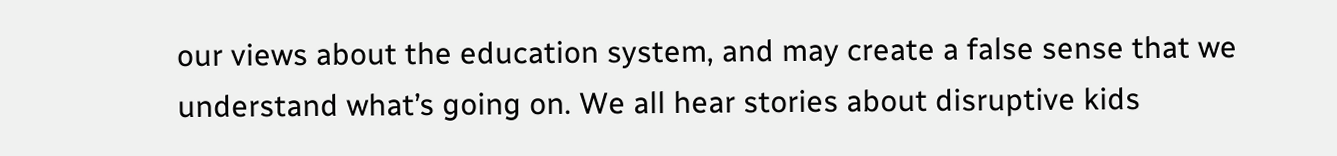our views about the education system, and may create a false sense that we understand what’s going on. We all hear stories about disruptive kids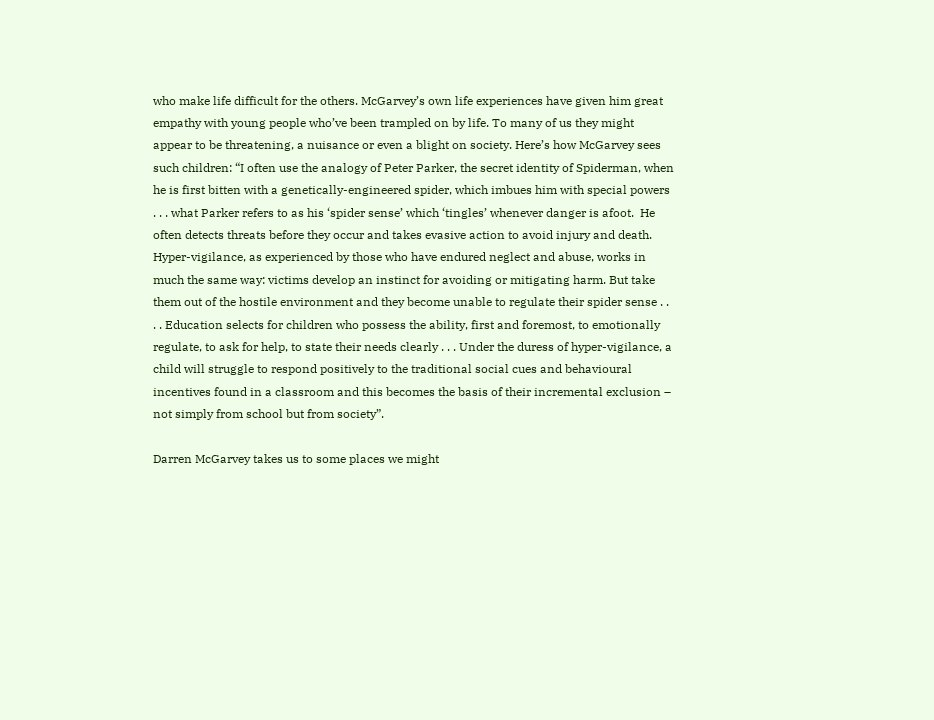who make life difficult for the others. McGarvey’s own life experiences have given him great empathy with young people who’ve been trampled on by life. To many of us they might appear to be threatening, a nuisance or even a blight on society. Here’s how McGarvey sees such children: “I often use the analogy of Peter Parker, the secret identity of Spiderman, when he is first bitten with a genetically-engineered spider, which imbues him with special powers  . . . what Parker refers to as his ‘spider sense’ which ‘tingles’ whenever danger is afoot.  He often detects threats before they occur and takes evasive action to avoid injury and death. Hyper-vigilance, as experienced by those who have endured neglect and abuse, works in much the same way: victims develop an instinct for avoiding or mitigating harm. But take them out of the hostile environment and they become unable to regulate their spider sense . . . . Education selects for children who possess the ability, first and foremost, to emotionally regulate, to ask for help, to state their needs clearly . . . Under the duress of hyper-vigilance, a child will struggle to respond positively to the traditional social cues and behavioural incentives found in a classroom and this becomes the basis of their incremental exclusion – not simply from school but from society”.

Darren McGarvey takes us to some places we might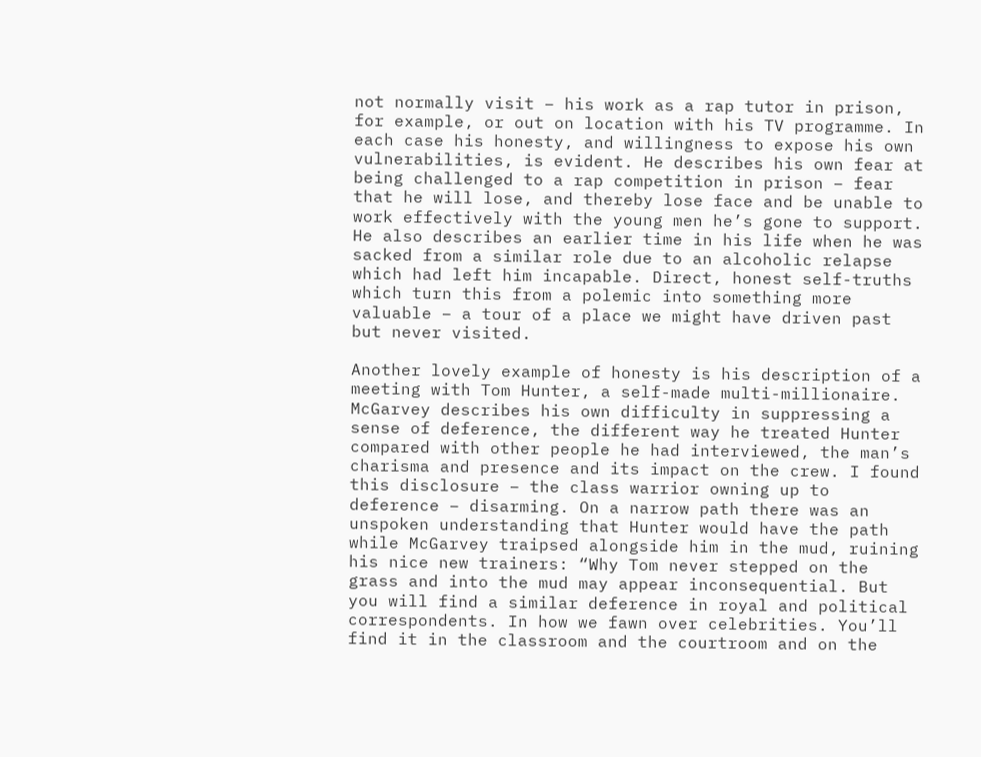not normally visit – his work as a rap tutor in prison, for example, or out on location with his TV programme. In each case his honesty, and willingness to expose his own vulnerabilities, is evident. He describes his own fear at being challenged to a rap competition in prison – fear that he will lose, and thereby lose face and be unable to work effectively with the young men he’s gone to support. He also describes an earlier time in his life when he was sacked from a similar role due to an alcoholic relapse which had left him incapable. Direct, honest self-truths which turn this from a polemic into something more valuable – a tour of a place we might have driven past but never visited.

Another lovely example of honesty is his description of a meeting with Tom Hunter, a self-made multi-millionaire. McGarvey describes his own difficulty in suppressing a sense of deference, the different way he treated Hunter compared with other people he had interviewed, the man’s charisma and presence and its impact on the crew. I found this disclosure – the class warrior owning up to deference – disarming. On a narrow path there was an unspoken understanding that Hunter would have the path while McGarvey traipsed alongside him in the mud, ruining his nice new trainers: “Why Tom never stepped on the grass and into the mud may appear inconsequential. But you will find a similar deference in royal and political correspondents. In how we fawn over celebrities. You’ll find it in the classroom and the courtroom and on the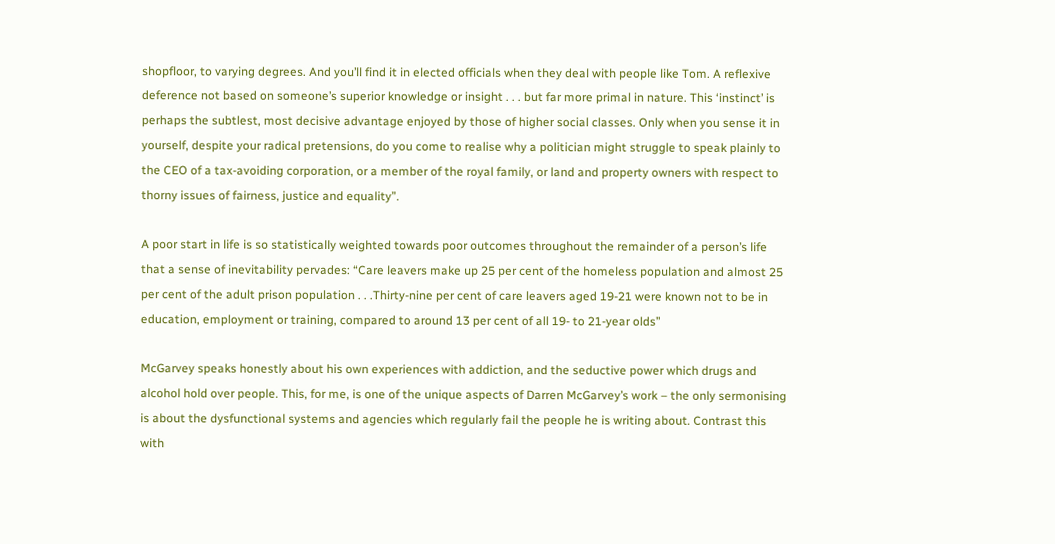shopfloor, to varying degrees. And you’ll find it in elected officials when they deal with people like Tom. A reflexive deference not based on someone’s superior knowledge or insight . . . but far more primal in nature. This ‘instinct’ is perhaps the subtlest, most decisive advantage enjoyed by those of higher social classes. Only when you sense it in yourself, despite your radical pretensions, do you come to realise why a politician might struggle to speak plainly to the CEO of a tax-avoiding corporation, or a member of the royal family, or land and property owners with respect to thorny issues of fairness, justice and equality”.

A poor start in life is so statistically weighted towards poor outcomes throughout the remainder of a person’s life that a sense of inevitability pervades: “Care leavers make up 25 per cent of the homeless population and almost 25 per cent of the adult prison population . . .Thirty-nine per cent of care leavers aged 19-21 were known not to be in education, employment or training, compared to around 13 per cent of all 19- to 21-year olds”

McGarvey speaks honestly about his own experiences with addiction, and the seductive power which drugs and alcohol hold over people. This, for me, is one of the unique aspects of Darren McGarvey’s work – the only sermonising is about the dysfunctional systems and agencies which regularly fail the people he is writing about. Contrast this with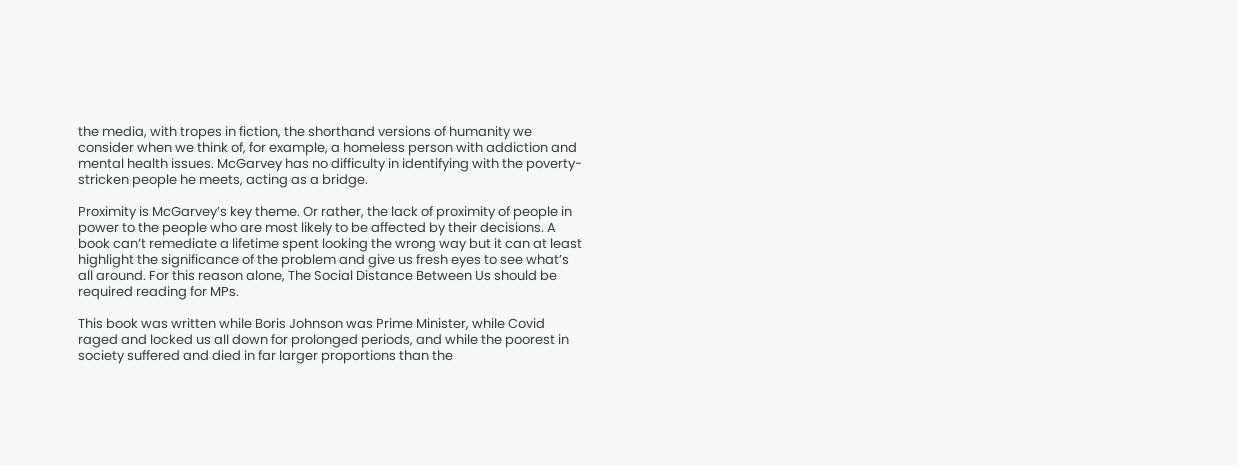the media, with tropes in fiction, the shorthand versions of humanity we consider when we think of, for example, a homeless person with addiction and mental health issues. McGarvey has no difficulty in identifying with the poverty-stricken people he meets, acting as a bridge.

Proximity is McGarvey’s key theme. Or rather, the lack of proximity of people in power to the people who are most likely to be affected by their decisions. A book can’t remediate a lifetime spent looking the wrong way but it can at least highlight the significance of the problem and give us fresh eyes to see what’s all around. For this reason alone, The Social Distance Between Us should be required reading for MPs.

This book was written while Boris Johnson was Prime Minister, while Covid raged and locked us all down for prolonged periods, and while the poorest in society suffered and died in far larger proportions than the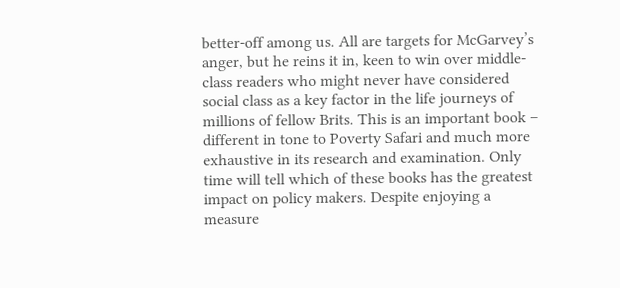better-off among us. All are targets for McGarvey’s anger, but he reins it in, keen to win over middle-class readers who might never have considered social class as a key factor in the life journeys of millions of fellow Brits. This is an important book – different in tone to Poverty Safari and much more exhaustive in its research and examination. Only time will tell which of these books has the greatest impact on policy makers. Despite enjoying a measure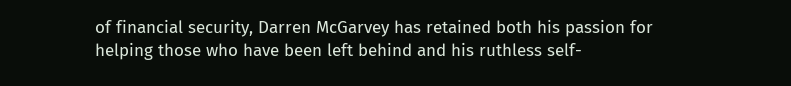of financial security, Darren McGarvey has retained both his passion for helping those who have been left behind and his ruthless self-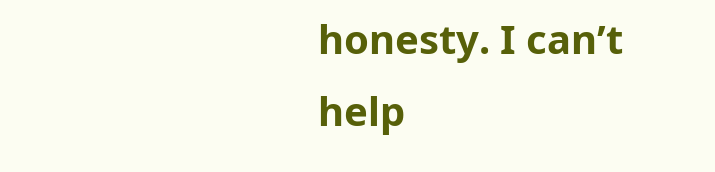honesty. I can’t help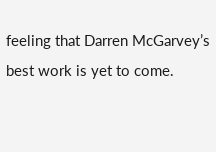feeling that Darren McGarvey’s best work is yet to come.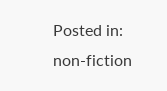Posted in: non-fiction